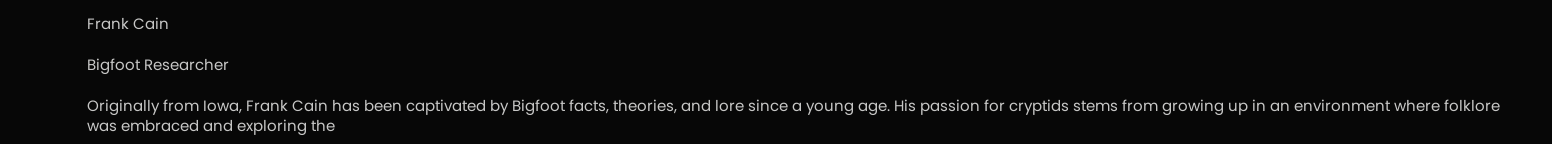Frank Cain

Bigfoot Researcher

Originally from Iowa, Frank Cain has been captivated by Bigfoot facts, theories, and lore since a young age. His passion for cryptids stems from growing up in an environment where folklore was embraced and exploring the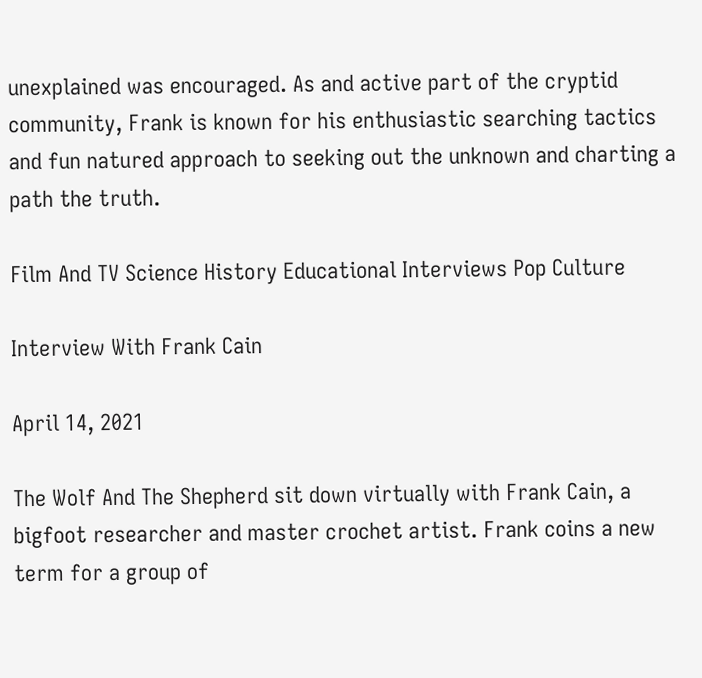unexplained was encouraged. As and active part of the cryptid community, Frank is known for his enthusiastic searching tactics and fun natured approach to seeking out the unknown and charting a path the truth.

Film And TV Science History Educational Interviews Pop Culture

Interview With Frank Cain

April 14, 2021

The Wolf And The Shepherd sit down virtually with Frank Cain, a bigfoot researcher and master crochet artist. Frank coins a new term for a group of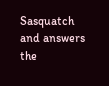Sasquatch and answers the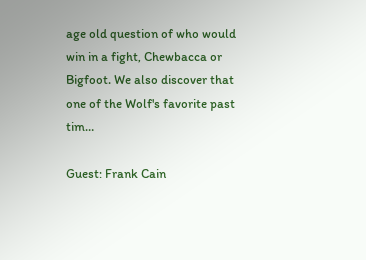age old question of who would win in a fight, Chewbacca or Bigfoot. We also discover that one of the Wolf's favorite past tim…

Guest: Frank Cain